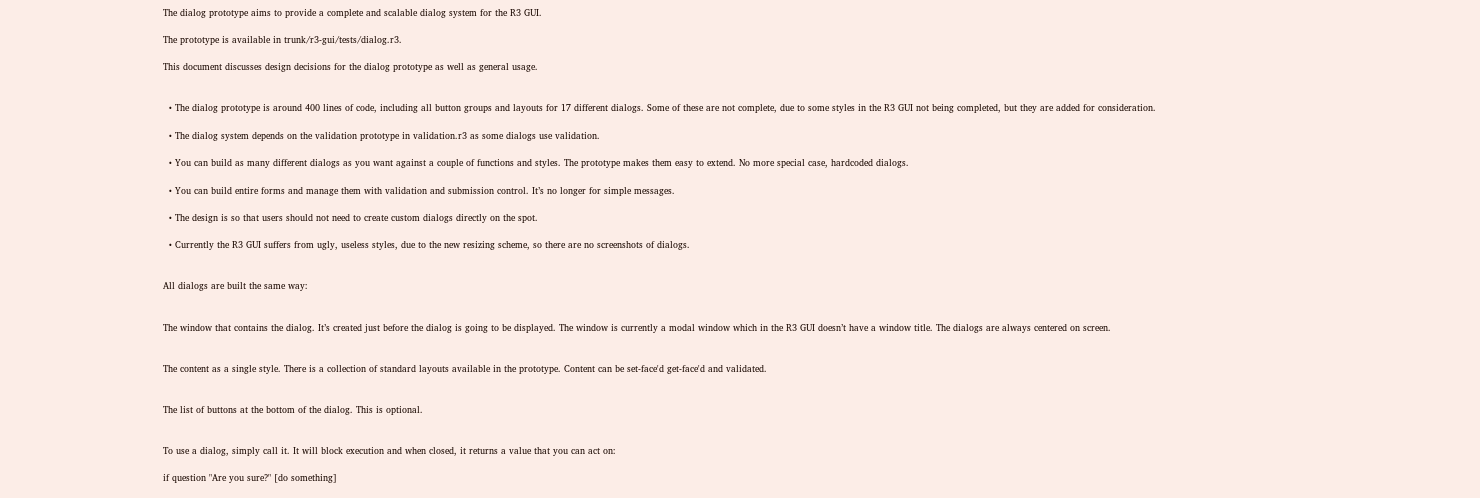The dialog prototype aims to provide a complete and scalable dialog system for the R3 GUI.

The prototype is available in trunk/r3-gui/tests/dialog.r3.

This document discusses design decisions for the dialog prototype as well as general usage.


  • The dialog prototype is around 400 lines of code, including all button groups and layouts for 17 different dialogs. Some of these are not complete, due to some styles in the R3 GUI not being completed, but they are added for consideration.

  • The dialog system depends on the validation prototype in validation.r3 as some dialogs use validation.

  • You can build as many different dialogs as you want against a couple of functions and styles. The prototype makes them easy to extend. No more special case, hardcoded dialogs.

  • You can build entire forms and manage them with validation and submission control. It’s no longer for simple messages.

  • The design is so that users should not need to create custom dialogs directly on the spot.

  • Currently the R3 GUI suffers from ugly, useless styles, due to the new resizing scheme, so there are no screenshots of dialogs.


All dialogs are built the same way:


The window that contains the dialog. It’s created just before the dialog is going to be displayed. The window is currently a modal window which in the R3 GUI doesn’t have a window title. The dialogs are always centered on screen.


The content as a single style. There is a collection of standard layouts available in the prototype. Content can be set-face'd get-face'd and validated.


The list of buttons at the bottom of the dialog. This is optional.


To use a dialog, simply call it. It will block execution and when closed, it returns a value that you can act on:

if question "Are you sure?" [do something]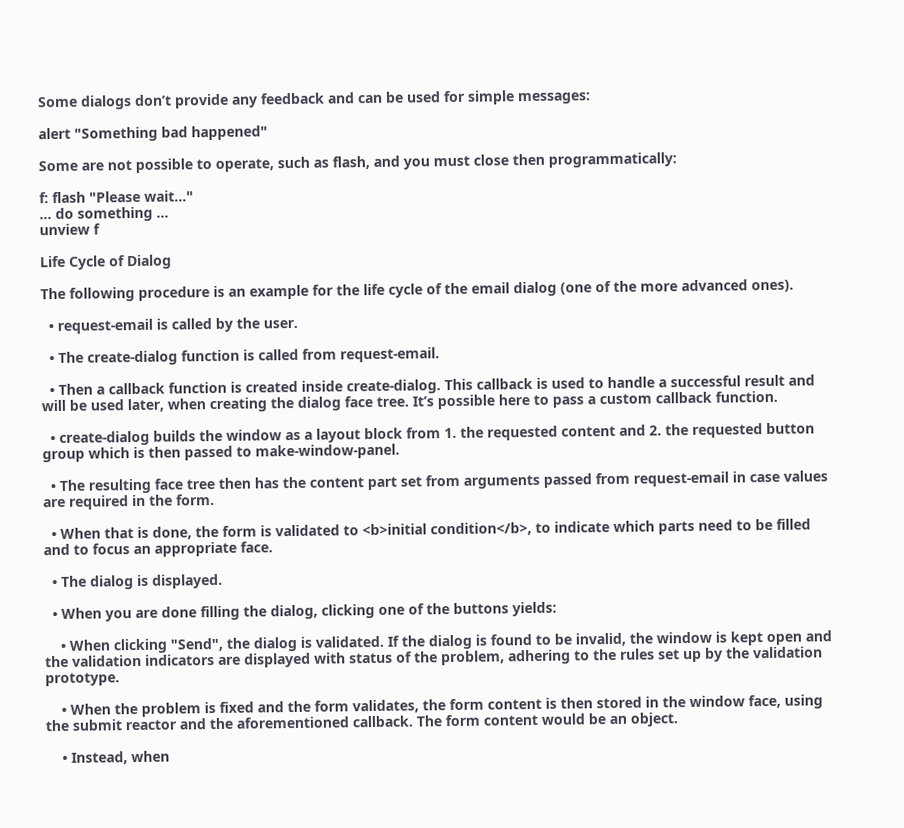Some dialogs don’t provide any feedback and can be used for simple messages:

alert "Something bad happened"

Some are not possible to operate, such as flash, and you must close then programmatically:

f: flash "Please wait..."
... do something ...
unview f

Life Cycle of Dialog

The following procedure is an example for the life cycle of the email dialog (one of the more advanced ones).

  • request-email is called by the user.

  • The create-dialog function is called from request-email.

  • Then a callback function is created inside create-dialog. This callback is used to handle a successful result and will be used later, when creating the dialog face tree. It’s possible here to pass a custom callback function.

  • create-dialog builds the window as a layout block from 1. the requested content and 2. the requested button group which is then passed to make-window-panel.

  • The resulting face tree then has the content part set from arguments passed from request-email in case values are required in the form.

  • When that is done, the form is validated to <b>initial condition</b>, to indicate which parts need to be filled and to focus an appropriate face.

  • The dialog is displayed.

  • When you are done filling the dialog, clicking one of the buttons yields:

    • When clicking "Send", the dialog is validated. If the dialog is found to be invalid, the window is kept open and the validation indicators are displayed with status of the problem, adhering to the rules set up by the validation prototype.

    • When the problem is fixed and the form validates, the form content is then stored in the window face, using the submit reactor and the aforementioned callback. The form content would be an object.

    • Instead, when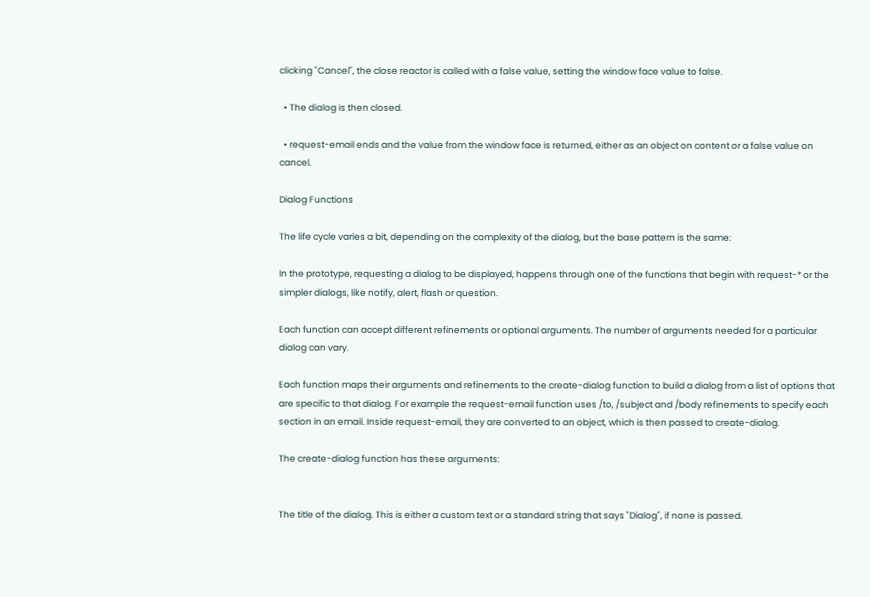clicking "Cancel", the close reactor is called with a false value, setting the window face value to false.

  • The dialog is then closed.

  • request-email ends and the value from the window face is returned, either as an object on content or a false value on cancel.

Dialog Functions

The life cycle varies a bit, depending on the complexity of the dialog, but the base pattern is the same:

In the prototype, requesting a dialog to be displayed, happens through one of the functions that begin with request-* or the simpler dialogs, like notify, alert, flash or question.

Each function can accept different refinements or optional arguments. The number of arguments needed for a particular dialog can vary.

Each function maps their arguments and refinements to the create-dialog function to build a dialog from a list of options that are specific to that dialog. For example the request-email function uses /to, /subject and /body refinements to specify each section in an email. Inside request-email, they are converted to an object, which is then passed to create-dialog.

The create-dialog function has these arguments:


The title of the dialog. This is either a custom text or a standard string that says "Dialog", if none is passed.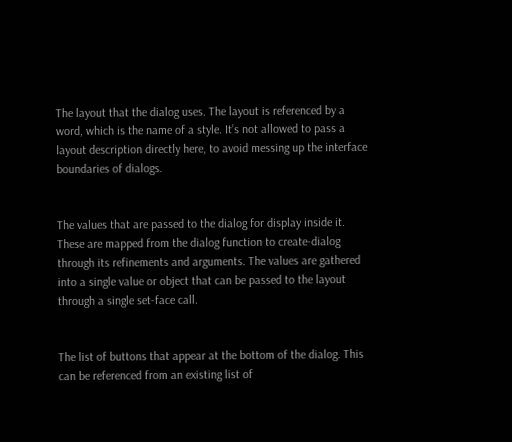The layout that the dialog uses. The layout is referenced by a word, which is the name of a style. It’s not allowed to pass a layout description directly here, to avoid messing up the interface boundaries of dialogs.


The values that are passed to the dialog for display inside it. These are mapped from the dialog function to create-dialog through its refinements and arguments. The values are gathered into a single value or object that can be passed to the layout through a single set-face call.


The list of buttons that appear at the bottom of the dialog. This can be referenced from an existing list of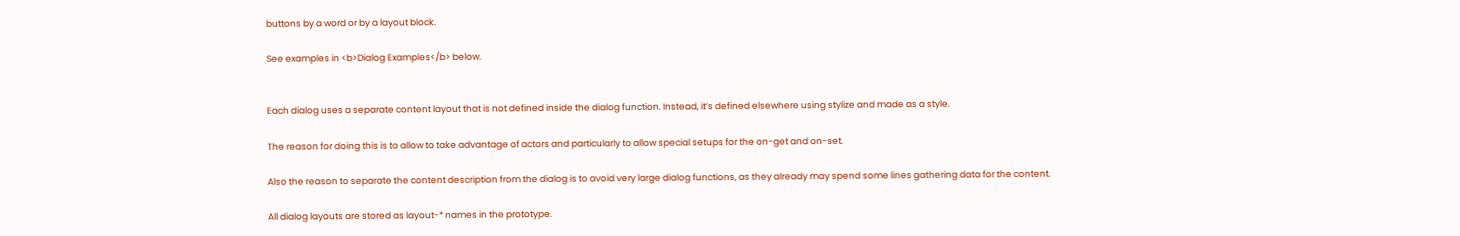buttons by a word or by a layout block.

See examples in <b>Dialog Examples</b> below.


Each dialog uses a separate content layout that is not defined inside the dialog function. Instead, it’s defined elsewhere using stylize and made as a style.

The reason for doing this is to allow to take advantage of actors and particularly to allow special setups for the on-get and on-set.

Also the reason to separate the content description from the dialog is to avoid very large dialog functions, as they already may spend some lines gathering data for the content.

All dialog layouts are stored as layout-* names in the prototype.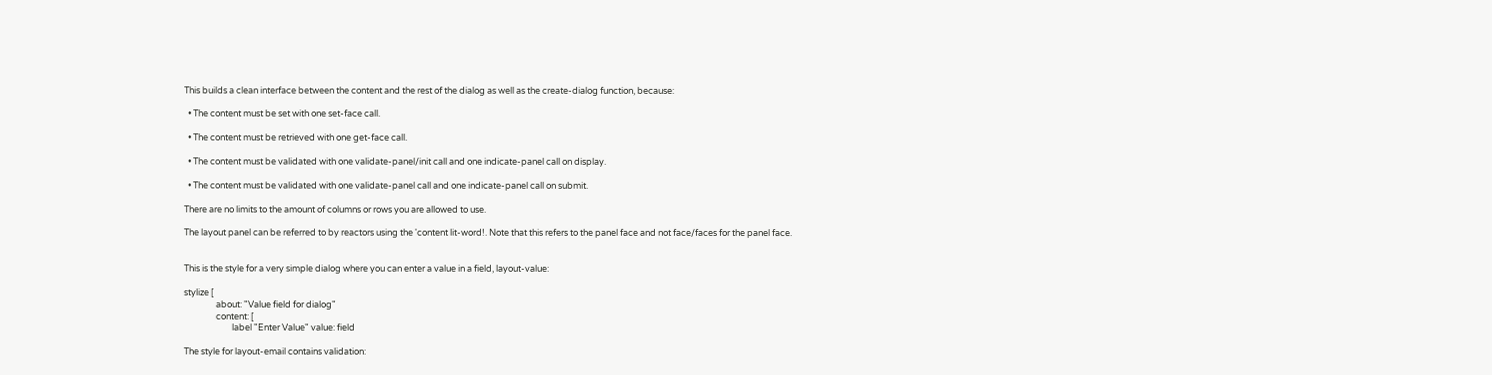This builds a clean interface between the content and the rest of the dialog as well as the create-dialog function, because:

  • The content must be set with one set-face call.

  • The content must be retrieved with one get-face call.

  • The content must be validated with one validate-panel/init call and one indicate-panel call on display.

  • The content must be validated with one validate-panel call and one indicate-panel call on submit.

There are no limits to the amount of columns or rows you are allowed to use.

The layout panel can be referred to by reactors using the 'content lit-word!. Note that this refers to the panel face and not face/faces for the panel face.


This is the style for a very simple dialog where you can enter a value in a field, layout-value:

stylize [
                about: "Value field for dialog"
                content: [
                        label "Enter Value" value: field

The style for layout-email contains validation: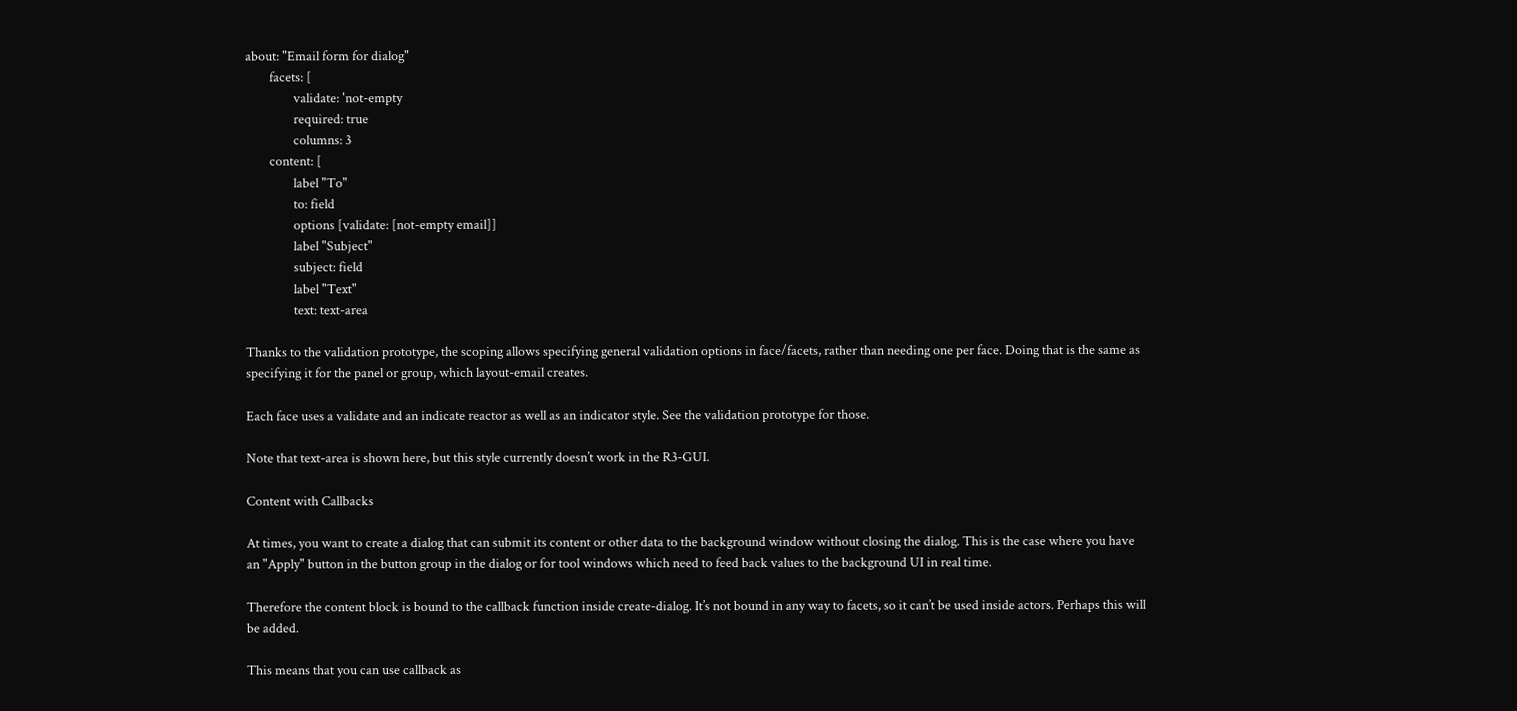about: "Email form for dialog"
        facets: [
                validate: 'not-empty
                required: true
                columns: 3
        content: [
                label "To"
                to: field
                options [validate: [not-empty email]]
                label "Subject"
                subject: field
                label "Text"
                text: text-area

Thanks to the validation prototype, the scoping allows specifying general validation options in face/facets, rather than needing one per face. Doing that is the same as specifying it for the panel or group, which layout-email creates.

Each face uses a validate and an indicate reactor as well as an indicator style. See the validation prototype for those.

Note that text-area is shown here, but this style currently doesn’t work in the R3-GUI.

Content with Callbacks

At times, you want to create a dialog that can submit its content or other data to the background window without closing the dialog. This is the case where you have an "Apply" button in the button group in the dialog or for tool windows which need to feed back values to the background UI in real time.

Therefore the content block is bound to the callback function inside create-dialog. It’s not bound in any way to facets, so it can’t be used inside actors. Perhaps this will be added.

This means that you can use callback as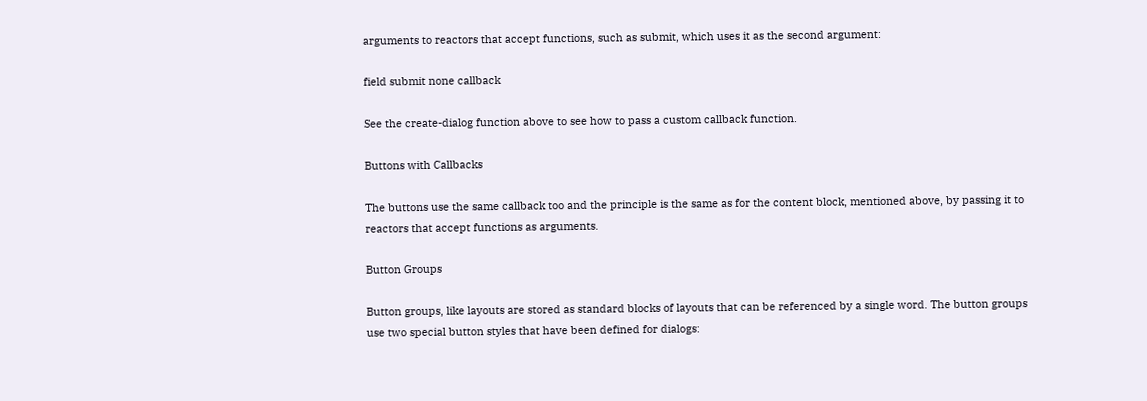arguments to reactors that accept functions, such as submit, which uses it as the second argument:

field submit none callback

See the create-dialog function above to see how to pass a custom callback function.

Buttons with Callbacks

The buttons use the same callback too and the principle is the same as for the content block, mentioned above, by passing it to reactors that accept functions as arguments.

Button Groups

Button groups, like layouts are stored as standard blocks of layouts that can be referenced by a single word. The button groups use two special button styles that have been defined for dialogs: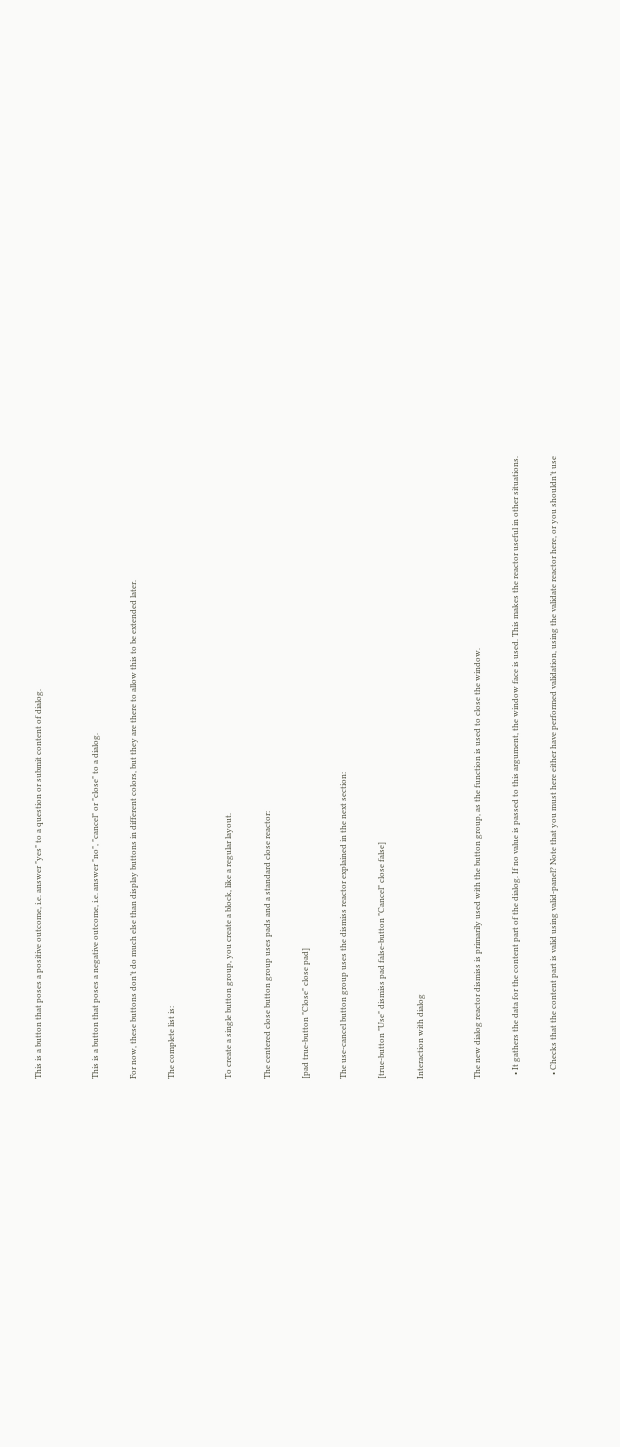This is a button that poses a positive outcome, i.e. answer "yes" to a question or submit content of dialog.


This is a button that poses a negative outcome, i.e. answer "no", "cancel" or "close" to a dialog.

For now, these buttons don’t do much else than display buttons in different colors, but they are there to allow this to be extended later.

The complete list is:


To create a single button group, you create a block, like a regular layout.

The centered close button group uses pads and a standard close reactor:

[pad true-button "Close" close pad]

The use-cancel button group uses the dismiss reactor explained in the next section:

[true-button "Use" dismiss pad false-button "Cancel" close false]

Interaction with dialog


The new dialog reactor dismiss is primarily used with the button group, as the function is used to close the window.

  • It gathers the data for the content part of the dialog. If no value is passed to this argument, the window face is used. This makes the reactor useful in other situations.

  • Checks that the content part is valid using valid-panel? Note that you must here either have performed validation, using the validate reactor here, or you shouldn’t use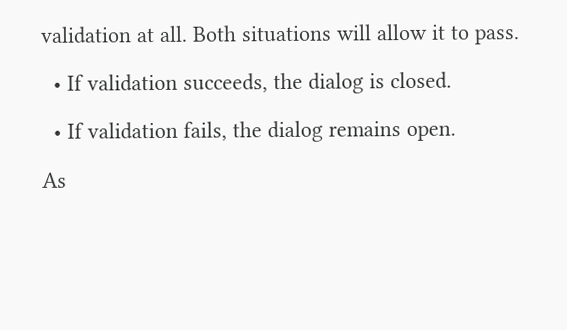validation at all. Both situations will allow it to pass.

  • If validation succeeds, the dialog is closed.

  • If validation fails, the dialog remains open.

As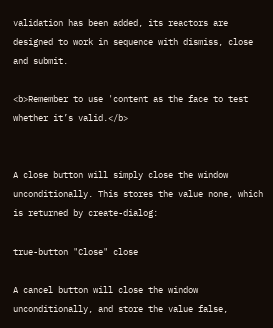validation has been added, its reactors are designed to work in sequence with dismiss, close and submit.

<b>Remember to use 'content as the face to test whether it’s valid.</b>


A close button will simply close the window unconditionally. This stores the value none, which is returned by create-dialog:

true-button "Close" close

A cancel button will close the window unconditionally, and store the value false,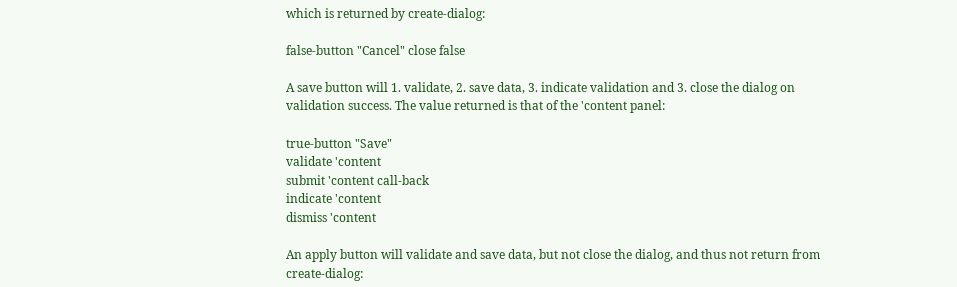which is returned by create-dialog:

false-button "Cancel" close false

A save button will 1. validate, 2. save data, 3. indicate validation and 3. close the dialog on validation success. The value returned is that of the 'content panel:

true-button "Save"
validate 'content
submit 'content call-back
indicate 'content
dismiss 'content

An apply button will validate and save data, but not close the dialog, and thus not return from create-dialog: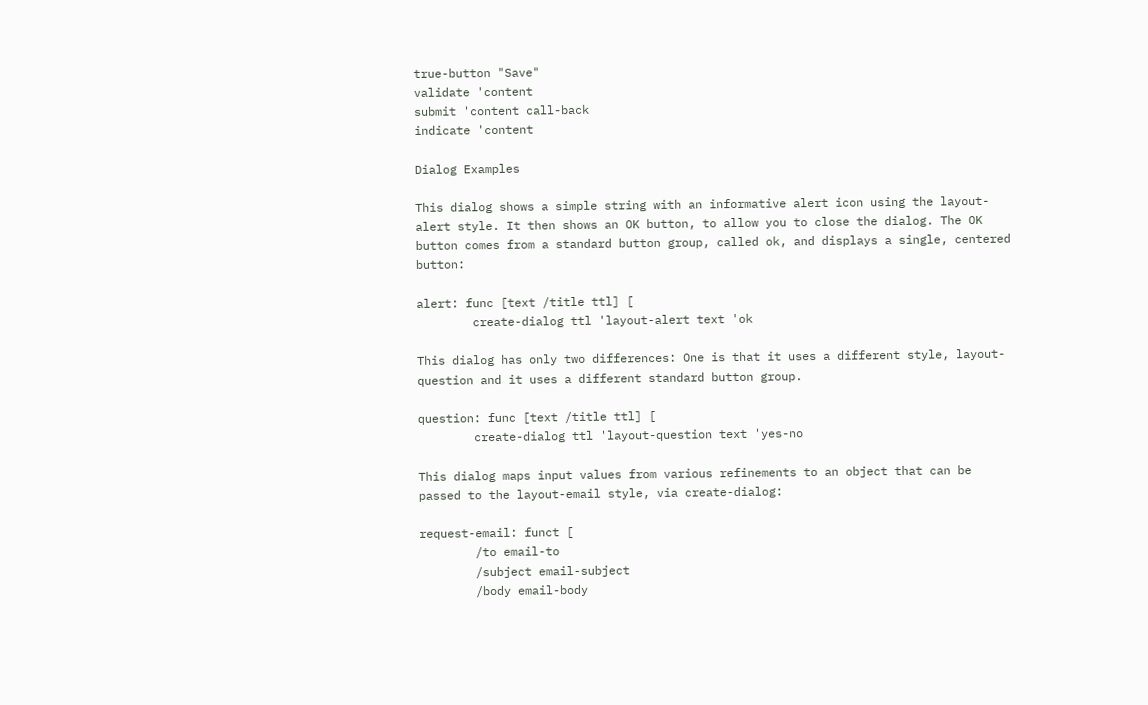true-button "Save"
validate 'content
submit 'content call-back
indicate 'content

Dialog Examples

This dialog shows a simple string with an informative alert icon using the layout-alert style. It then shows an OK button, to allow you to close the dialog. The OK button comes from a standard button group, called ok, and displays a single, centered button:

alert: func [text /title ttl] [
        create-dialog ttl 'layout-alert text 'ok

This dialog has only two differences: One is that it uses a different style, layout-question and it uses a different standard button group.

question: func [text /title ttl] [
        create-dialog ttl 'layout-question text 'yes-no

This dialog maps input values from various refinements to an object that can be passed to the layout-email style, via create-dialog:

request-email: funct [
        /to email-to
        /subject email-subject
        /body email-body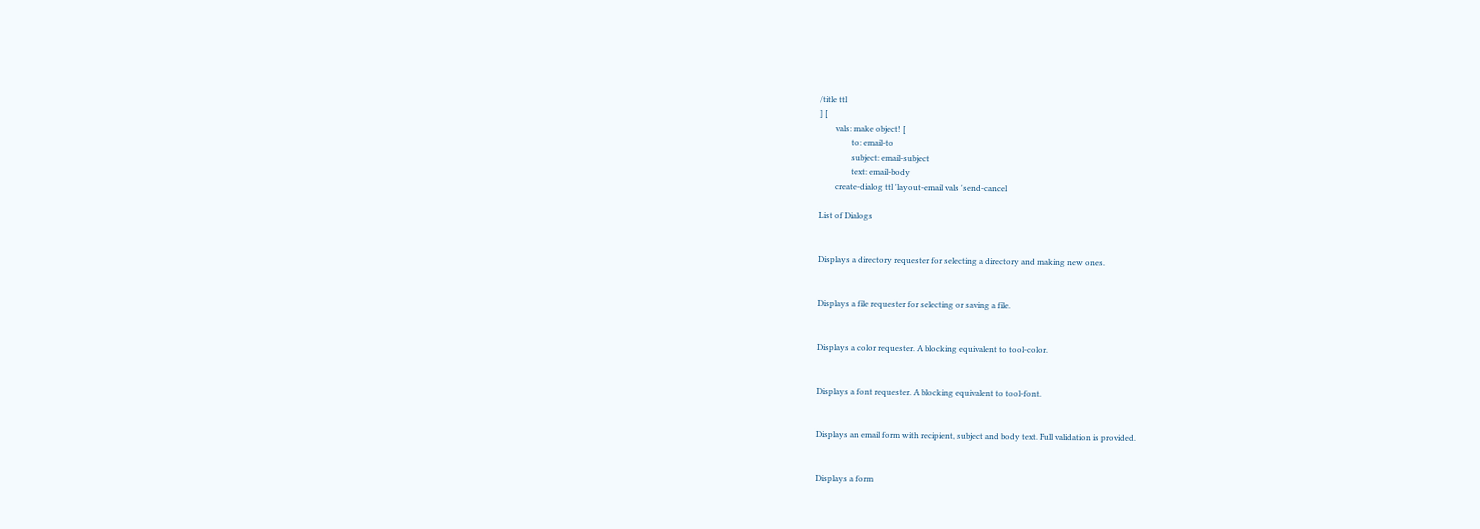/title ttl
] [
        vals: make object! [
                to: email-to
                subject: email-subject
                text: email-body
        create-dialog ttl 'layout-email vals 'send-cancel

List of Dialogs


Displays a directory requester for selecting a directory and making new ones.


Displays a file requester for selecting or saving a file.


Displays a color requester. A blocking equivalent to tool-color.


Displays a font requester. A blocking equivalent to tool-font.


Displays an email form with recipient, subject and body text. Full validation is provided.


Displays a form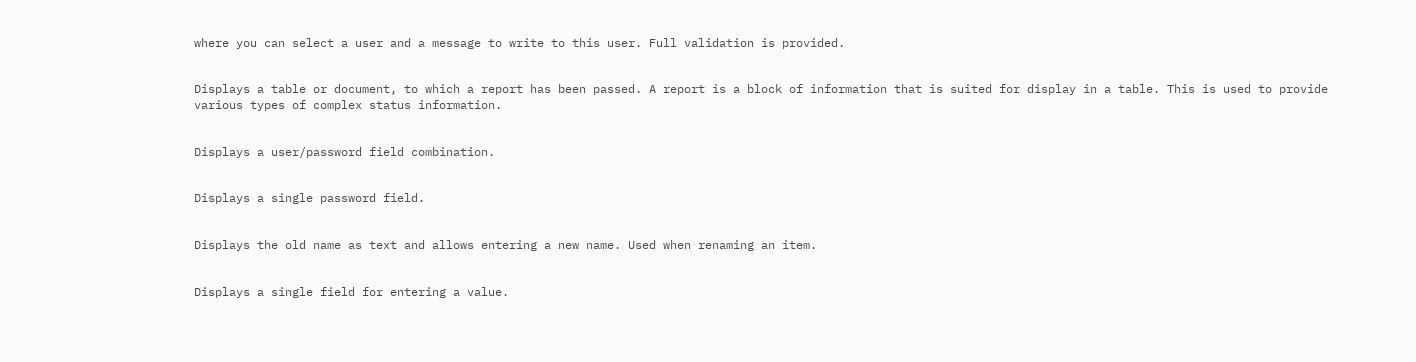where you can select a user and a message to write to this user. Full validation is provided.


Displays a table or document, to which a report has been passed. A report is a block of information that is suited for display in a table. This is used to provide various types of complex status information.


Displays a user/password field combination.


Displays a single password field.


Displays the old name as text and allows entering a new name. Used when renaming an item.


Displays a single field for entering a value.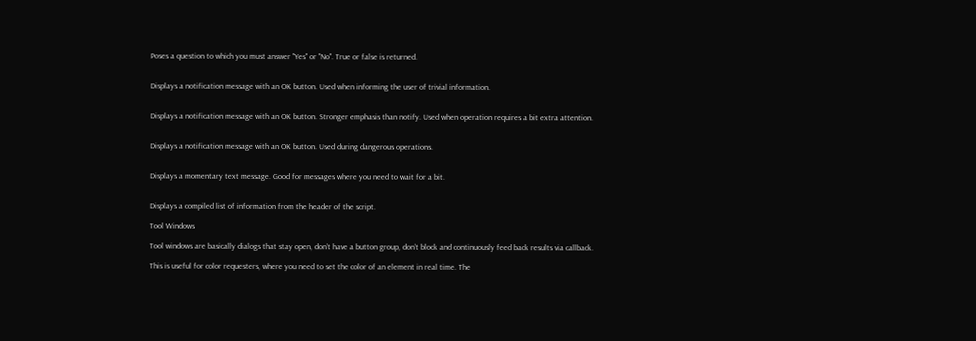Poses a question to which you must answer "Yes" or "No". True or false is returned.


Displays a notification message with an OK button. Used when informing the user of trivial information.


Displays a notification message with an OK button. Stronger emphasis than notify. Used when operation requires a bit extra attention.


Displays a notification message with an OK button. Used during dangerous operations.


Displays a momentary text message. Good for messages where you need to wait for a bit.


Displays a compiled list of information from the header of the script.

Tool Windows

Tool windows are basically dialogs that stay open, don’t have a button group, don’t block and continuously feed back results via callback.

This is useful for color requesters, where you need to set the color of an element in real time. The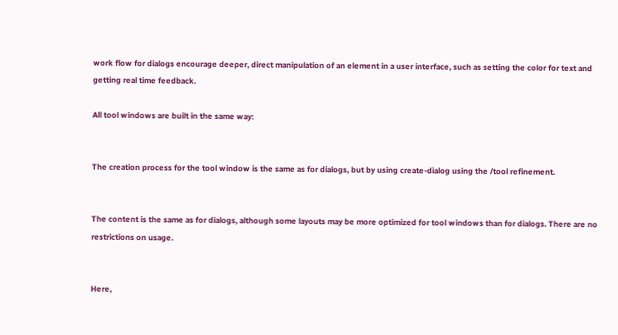work flow for dialogs encourage deeper, direct manipulation of an element in a user interface, such as setting the color for text and getting real time feedback.

All tool windows are built in the same way:


The creation process for the tool window is the same as for dialogs, but by using create-dialog using the /tool refinement.


The content is the same as for dialogs, although some layouts may be more optimized for tool windows than for dialogs. There are no restrictions on usage.


Here,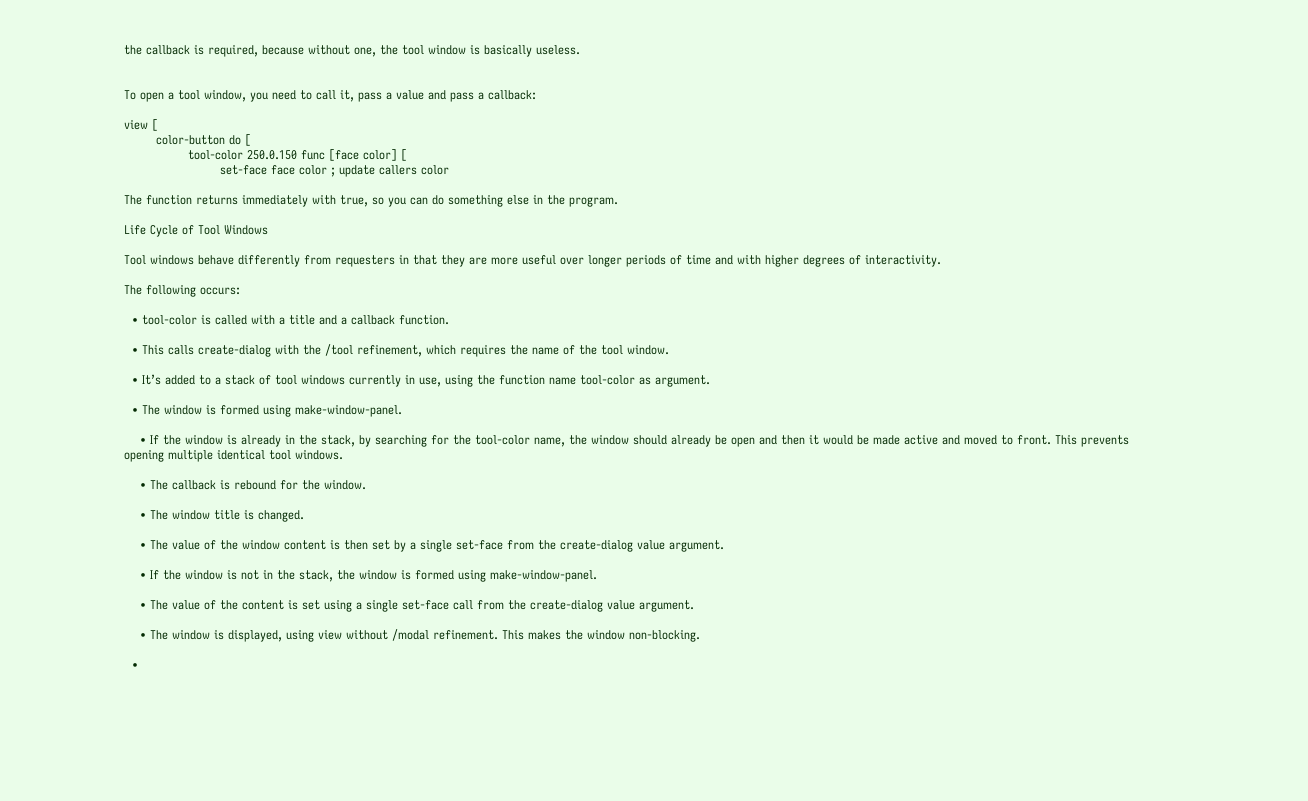the callback is required, because without one, the tool window is basically useless.


To open a tool window, you need to call it, pass a value and pass a callback:

view [
        color-button do [
                tool-color 250.0.150 func [face color] [
                        set-face face color ; update callers color

The function returns immediately with true, so you can do something else in the program.

Life Cycle of Tool Windows

Tool windows behave differently from requesters in that they are more useful over longer periods of time and with higher degrees of interactivity.

The following occurs:

  • tool-color is called with a title and a callback function.

  • This calls create-dialog with the /tool refinement, which requires the name of the tool window.

  • It’s added to a stack of tool windows currently in use, using the function name tool-color as argument.

  • The window is formed using make-window-panel.

    • If the window is already in the stack, by searching for the tool-color name, the window should already be open and then it would be made active and moved to front. This prevents opening multiple identical tool windows.

    • The callback is rebound for the window.

    • The window title is changed.

    • The value of the window content is then set by a single set-face from the create-dialog value argument.

    • If the window is not in the stack, the window is formed using make-window-panel.

    • The value of the content is set using a single set-face call from the create-dialog value argument.

    • The window is displayed, using view without /modal refinement. This makes the window non-blocking.

  •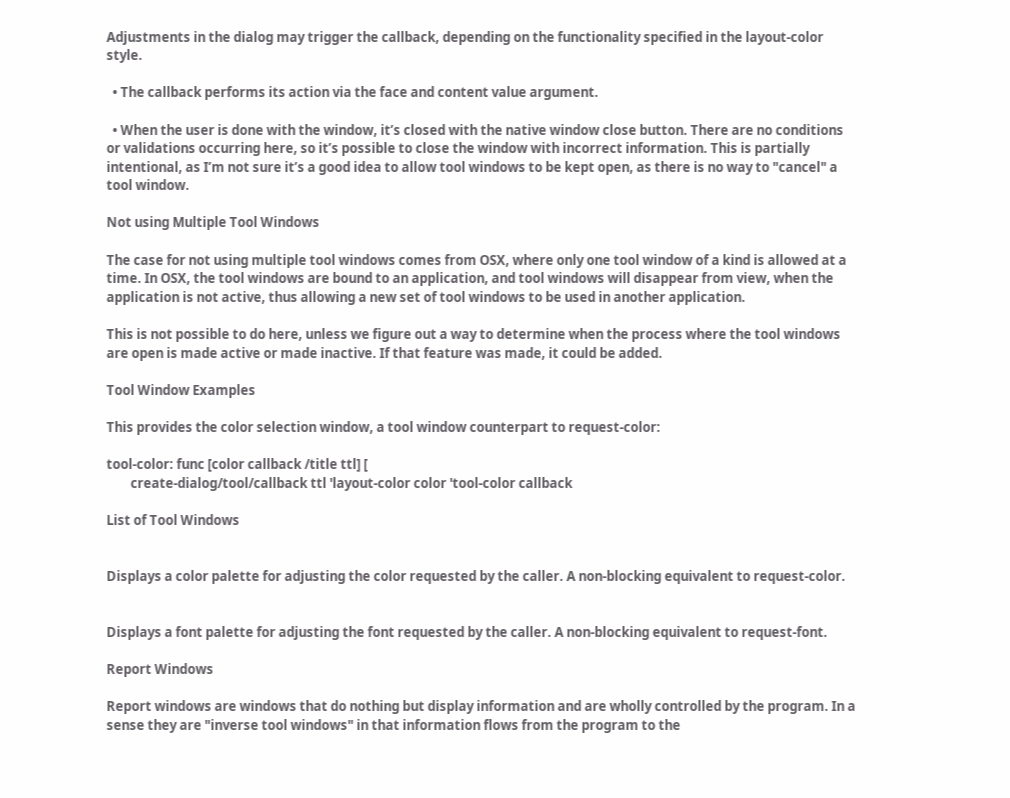Adjustments in the dialog may trigger the callback, depending on the functionality specified in the layout-color style.

  • The callback performs its action via the face and content value argument.

  • When the user is done with the window, it’s closed with the native window close button. There are no conditions or validations occurring here, so it’s possible to close the window with incorrect information. This is partially intentional, as I’m not sure it’s a good idea to allow tool windows to be kept open, as there is no way to "cancel" a tool window.

Not using Multiple Tool Windows

The case for not using multiple tool windows comes from OSX, where only one tool window of a kind is allowed at a time. In OSX, the tool windows are bound to an application, and tool windows will disappear from view, when the application is not active, thus allowing a new set of tool windows to be used in another application.

This is not possible to do here, unless we figure out a way to determine when the process where the tool windows are open is made active or made inactive. If that feature was made, it could be added.

Tool Window Examples

This provides the color selection window, a tool window counterpart to request-color:

tool-color: func [color callback /title ttl] [
        create-dialog/tool/callback ttl 'layout-color color 'tool-color callback

List of Tool Windows


Displays a color palette for adjusting the color requested by the caller. A non-blocking equivalent to request-color.


Displays a font palette for adjusting the font requested by the caller. A non-blocking equivalent to request-font.

Report Windows

Report windows are windows that do nothing but display information and are wholly controlled by the program. In a sense they are "inverse tool windows" in that information flows from the program to the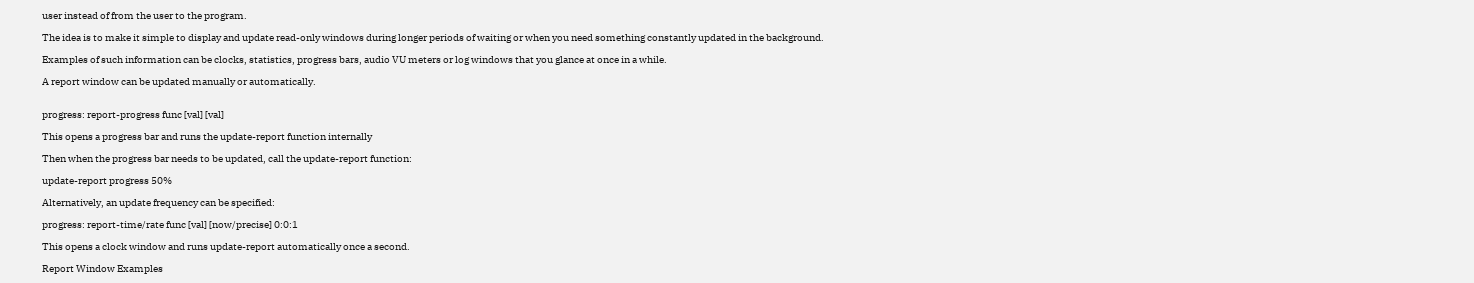user instead of from the user to the program.

The idea is to make it simple to display and update read-only windows during longer periods of waiting or when you need something constantly updated in the background.

Examples of such information can be clocks, statistics, progress bars, audio VU meters or log windows that you glance at once in a while.

A report window can be updated manually or automatically.


progress: report-progress func [val] [val]

This opens a progress bar and runs the update-report function internally

Then when the progress bar needs to be updated, call the update-report function:

update-report progress 50%

Alternatively, an update frequency can be specified:

progress: report-time/rate func [val] [now/precise] 0:0:1

This opens a clock window and runs update-report automatically once a second.

Report Window Examples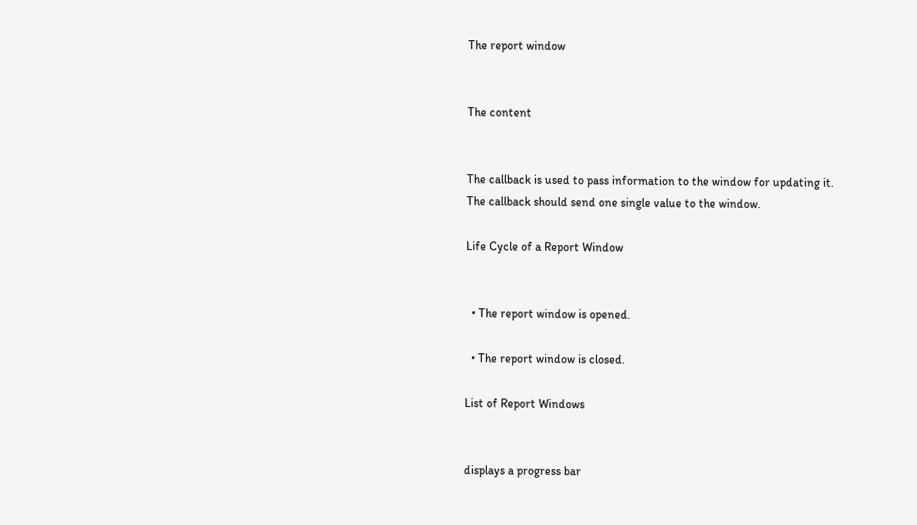The report window


The content


The callback is used to pass information to the window for updating it. The callback should send one single value to the window.

Life Cycle of a Report Window


  • The report window is opened.

  • The report window is closed.

List of Report Windows


displays a progress bar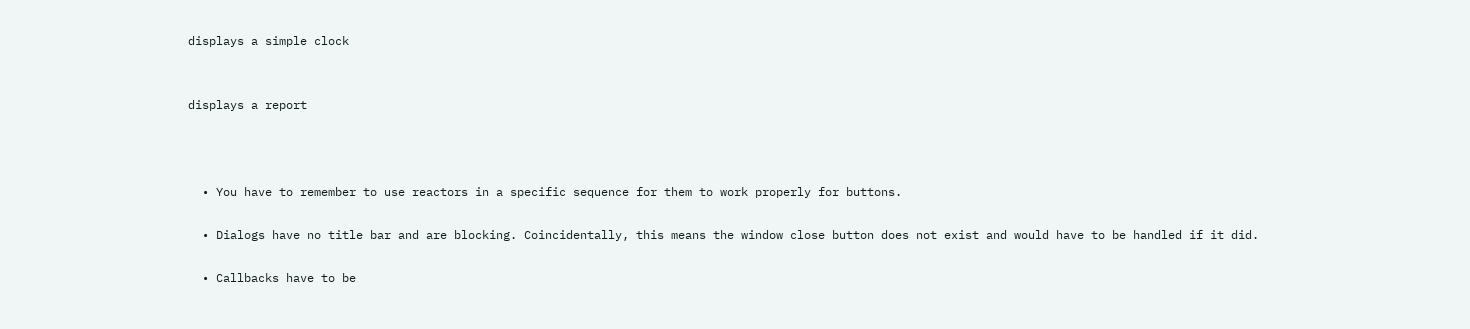displays a simple clock


displays a report



  • You have to remember to use reactors in a specific sequence for them to work properly for buttons.

  • Dialogs have no title bar and are blocking. Coincidentally, this means the window close button does not exist and would have to be handled if it did.

  • Callbacks have to be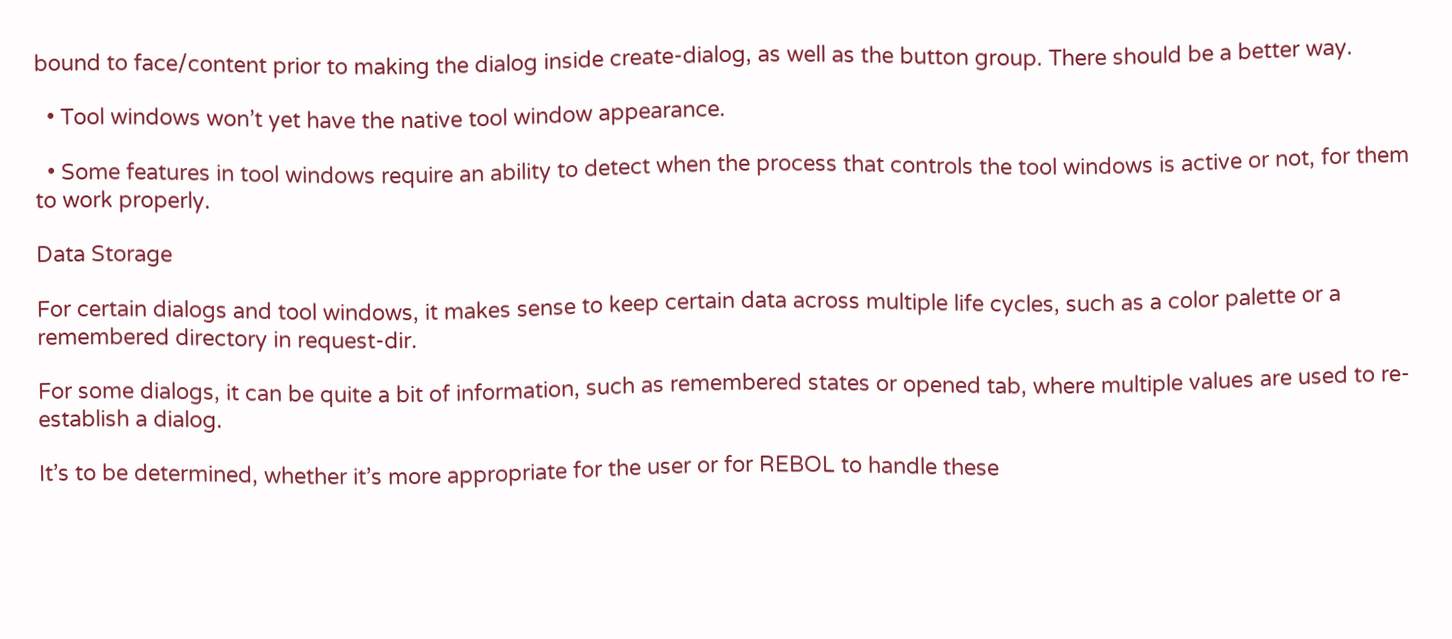bound to face/content prior to making the dialog inside create-dialog, as well as the button group. There should be a better way.

  • Tool windows won’t yet have the native tool window appearance.

  • Some features in tool windows require an ability to detect when the process that controls the tool windows is active or not, for them to work properly.

Data Storage

For certain dialogs and tool windows, it makes sense to keep certain data across multiple life cycles, such as a color palette or a remembered directory in request-dir.

For some dialogs, it can be quite a bit of information, such as remembered states or opened tab, where multiple values are used to re-establish a dialog.

It’s to be determined, whether it’s more appropriate for the user or for REBOL to handle these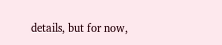details, but for now,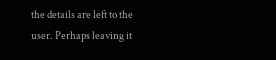the details are left to the user. Perhaps leaving it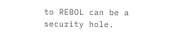to REBOL can be a security hole.